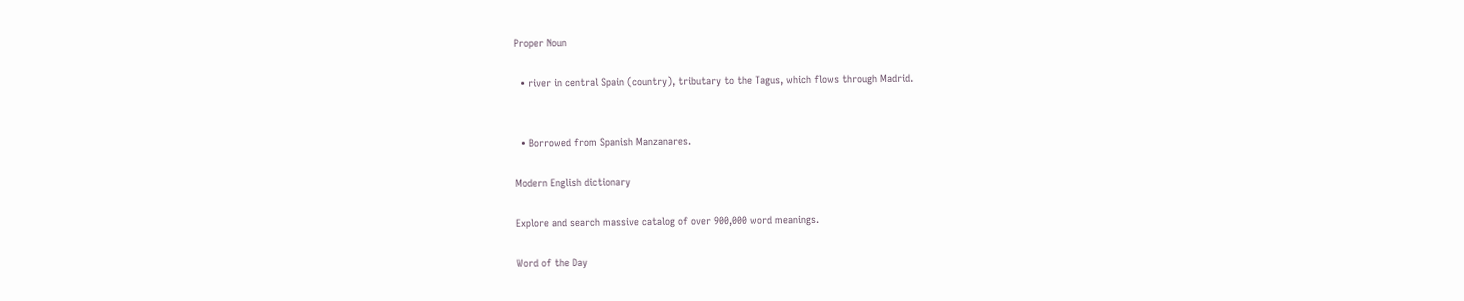Proper Noun

  • river in central Spain (country), tributary to the Tagus, which flows through Madrid.


  • Borrowed from Spanish Manzanares.

Modern English dictionary

Explore and search massive catalog of over 900,000 word meanings.

Word of the Day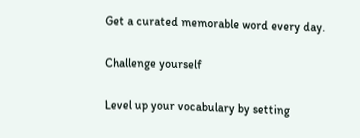Get a curated memorable word every day.

Challenge yourself

Level up your vocabulary by setting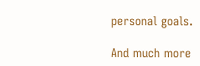personal goals.

And much more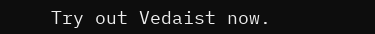Try out Vedaist now.